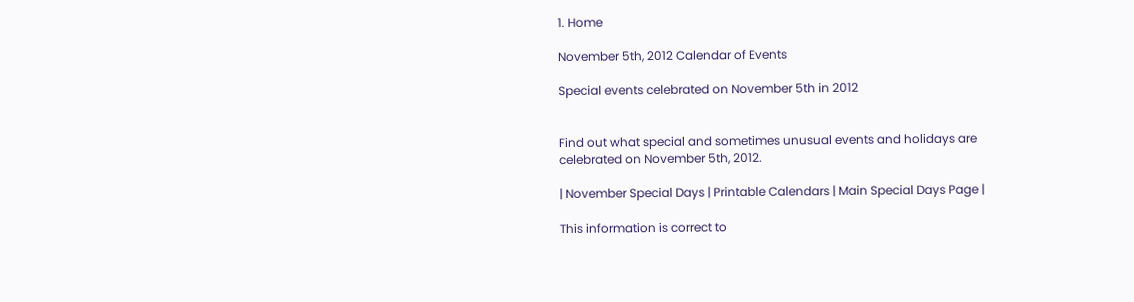1. Home

November 5th, 2012 Calendar of Events

Special events celebrated on November 5th in 2012


Find out what special and sometimes unusual events and holidays are celebrated on November 5th, 2012.

| November Special Days | Printable Calendars | Main Special Days Page |

This information is correct to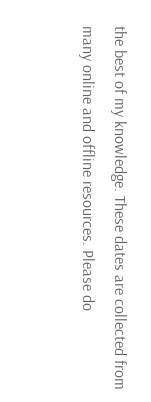the best of my knowledge. These dates are collected from many online and offline resources. Please do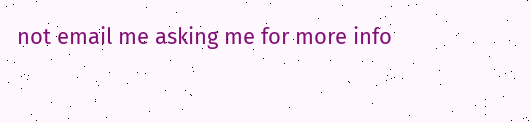not email me asking me for more info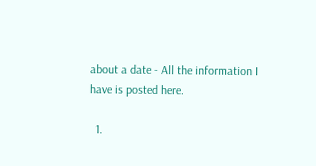about a date - All the information I have is posted here.

  1.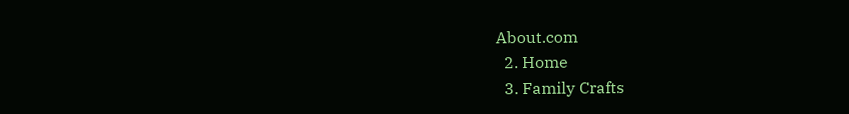About.com
  2. Home
  3. Family Crafts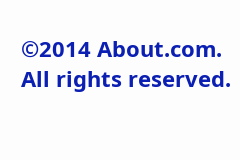©2014 About.com. All rights reserved.